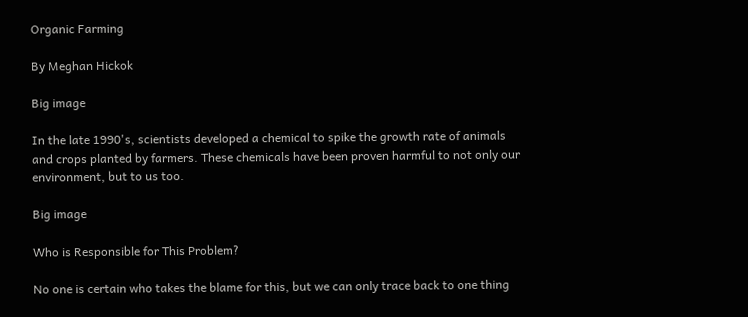Organic Farming

By Meghan Hickok

Big image

In the late 1990's, scientists developed a chemical to spike the growth rate of animals and crops planted by farmers. These chemicals have been proven harmful to not only our environment, but to us too.

Big image

Who is Responsible for This Problem?

No one is certain who takes the blame for this, but we can only trace back to one thing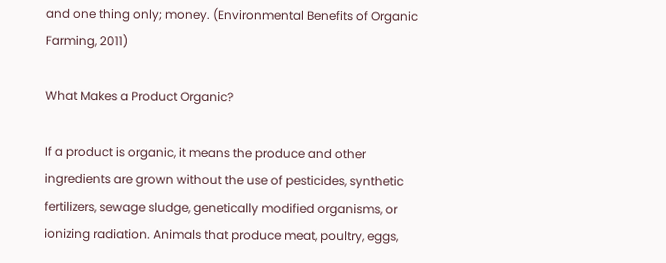and one thing only; money. (Environmental Benefits of Organic Farming, 2011)

What Makes a Product Organic?

If a product is organic, it means the produce and other ingredients are grown without the use of pesticides, synthetic fertilizers, sewage sludge, genetically modified organisms, or ionizing radiation. Animals that produce meat, poultry, eggs,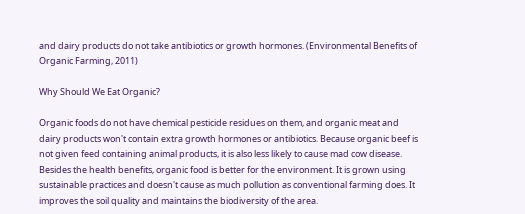and dairy products do not take antibiotics or growth hormones. (Environmental Benefits of Organic Farming, 2011)

Why Should We Eat Organic?

Organic foods do not have chemical pesticide residues on them, and organic meat and dairy products won't contain extra growth hormones or antibiotics. Because organic beef is not given feed containing animal products, it is also less likely to cause mad cow disease. Besides the health benefits, organic food is better for the environment. It is grown using sustainable practices and doesn't cause as much pollution as conventional farming does. It improves the soil quality and maintains the biodiversity of the area.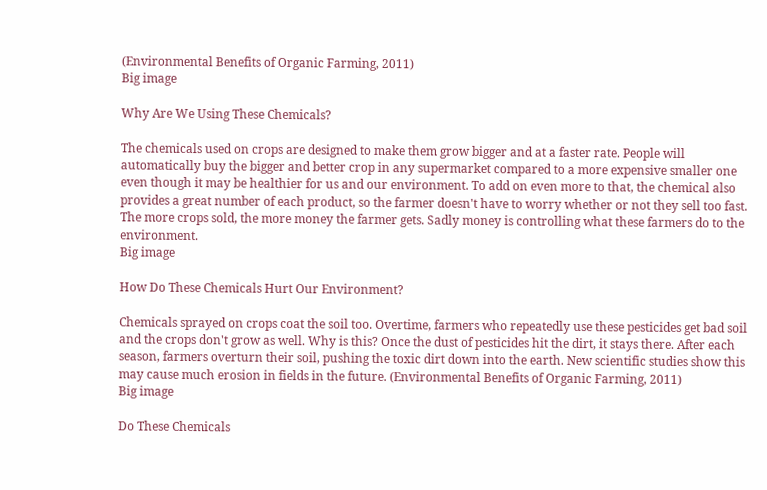(Environmental Benefits of Organic Farming, 2011)
Big image

Why Are We Using These Chemicals?

The chemicals used on crops are designed to make them grow bigger and at a faster rate. People will automatically buy the bigger and better crop in any supermarket compared to a more expensive smaller one even though it may be healthier for us and our environment. To add on even more to that, the chemical also provides a great number of each product, so the farmer doesn't have to worry whether or not they sell too fast. The more crops sold, the more money the farmer gets. Sadly money is controlling what these farmers do to the environment.
Big image

How Do These Chemicals Hurt Our Environment?

Chemicals sprayed on crops coat the soil too. Overtime, farmers who repeatedly use these pesticides get bad soil and the crops don't grow as well. Why is this? Once the dust of pesticides hit the dirt, it stays there. After each season, farmers overturn their soil, pushing the toxic dirt down into the earth. New scientific studies show this may cause much erosion in fields in the future. (Environmental Benefits of Organic Farming, 2011)
Big image

Do These Chemicals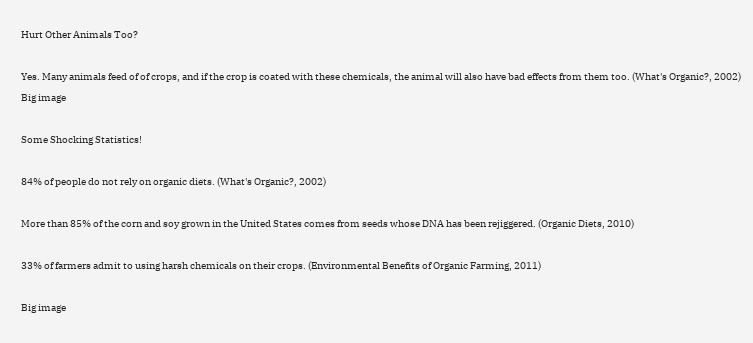Hurt Other Animals Too?

Yes. Many animals feed of of crops, and if the crop is coated with these chemicals, the animal will also have bad effects from them too. (What's Organic?, 2002)
Big image

Some Shocking Statistics!

84% of people do not rely on organic diets. (What's Organic?, 2002)

More than 85% of the corn and soy grown in the United States comes from seeds whose DNA has been rejiggered. (Organic Diets, 2010)

33% of farmers admit to using harsh chemicals on their crops. (Environmental Benefits of Organic Farming, 2011)

Big image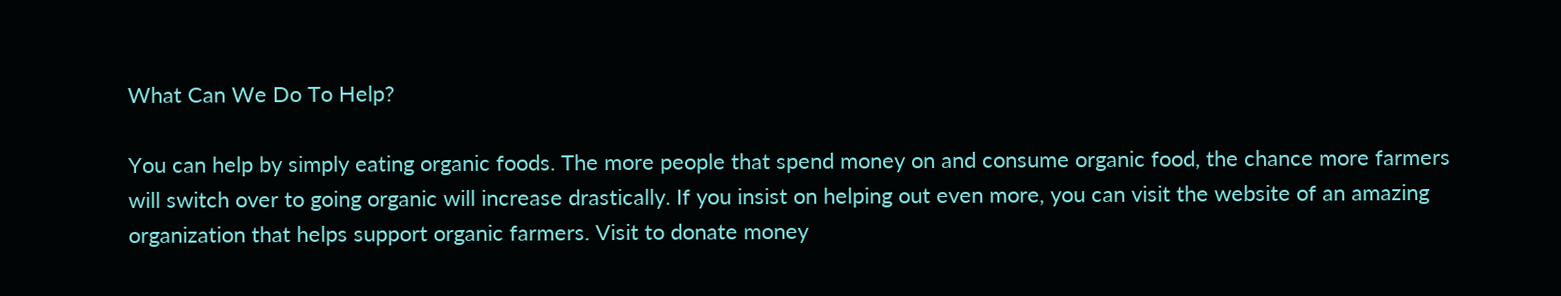What Can We Do To Help?

You can help by simply eating organic foods. The more people that spend money on and consume organic food, the chance more farmers will switch over to going organic will increase drastically. If you insist on helping out even more, you can visit the website of an amazing organization that helps support organic farmers. Visit to donate money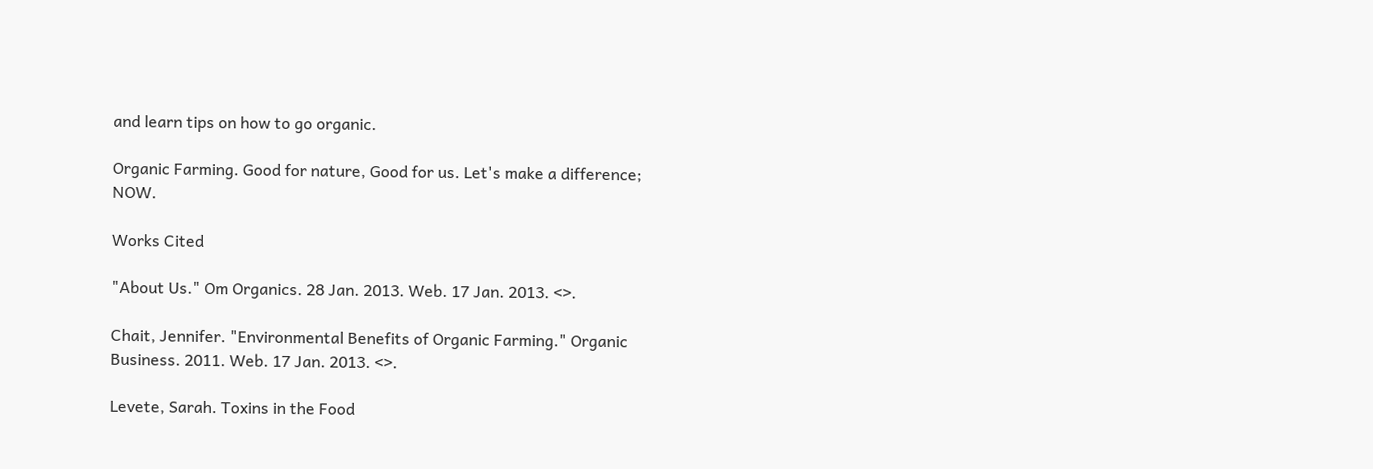and learn tips on how to go organic.

Organic Farming. Good for nature, Good for us. Let's make a difference; NOW.

Works Cited

"About Us." Om Organics. 28 Jan. 2013. Web. 17 Jan. 2013. <>.

Chait, Jennifer. "Environmental Benefits of Organic Farming." Organic Business. 2011. Web. 17 Jan. 2013. <>.

Levete, Sarah. Toxins in the Food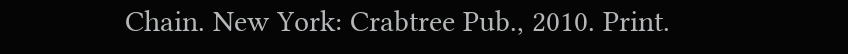Chain. New York: Crabtree Pub., 2010. Print.